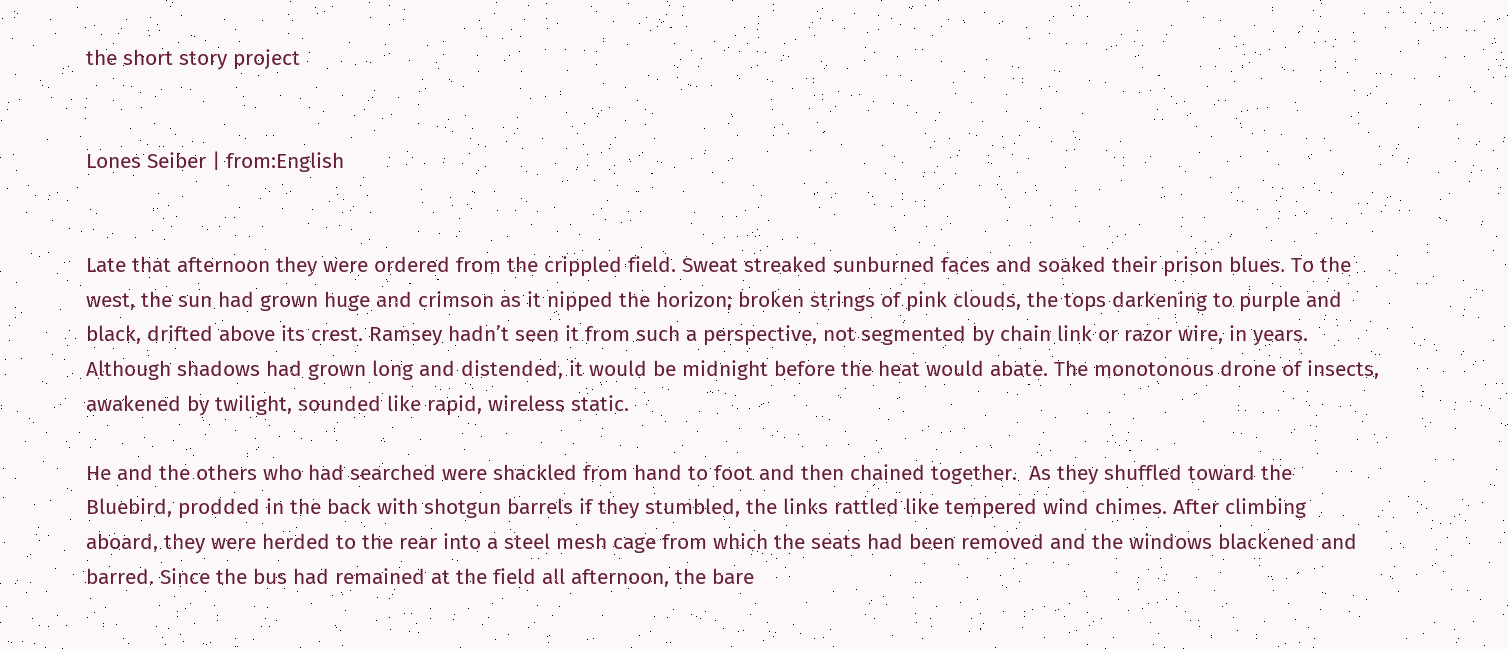the short story project


Lones Seiber | from:English


Late that afternoon they were ordered from the crippled field. Sweat streaked sunburned faces and soaked their prison blues. To the west, the sun had grown huge and crimson as it nipped the horizon; broken strings of pink clouds, the tops darkening to purple and black, drifted above its crest. Ramsey hadn’t seen it from such a perspective, not segmented by chain link or razor wire, in years. Although shadows had grown long and distended, it would be midnight before the heat would abate. The monotonous drone of insects, awakened by twilight, sounded like rapid, wireless static.

He and the others who had searched were shackled from hand to foot and then chained together.  As they shuffled toward the Bluebird, prodded in the back with shotgun barrels if they stumbled, the links rattled like tempered wind chimes. After climbing aboard, they were herded to the rear into a steel mesh cage from which the seats had been removed and the windows blackened and barred. Since the bus had remained at the field all afternoon, the bare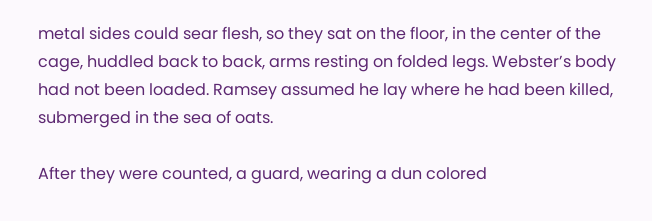metal sides could sear flesh, so they sat on the floor, in the center of the cage, huddled back to back, arms resting on folded legs. Webster’s body had not been loaded. Ramsey assumed he lay where he had been killed, submerged in the sea of oats.

After they were counted, a guard, wearing a dun colored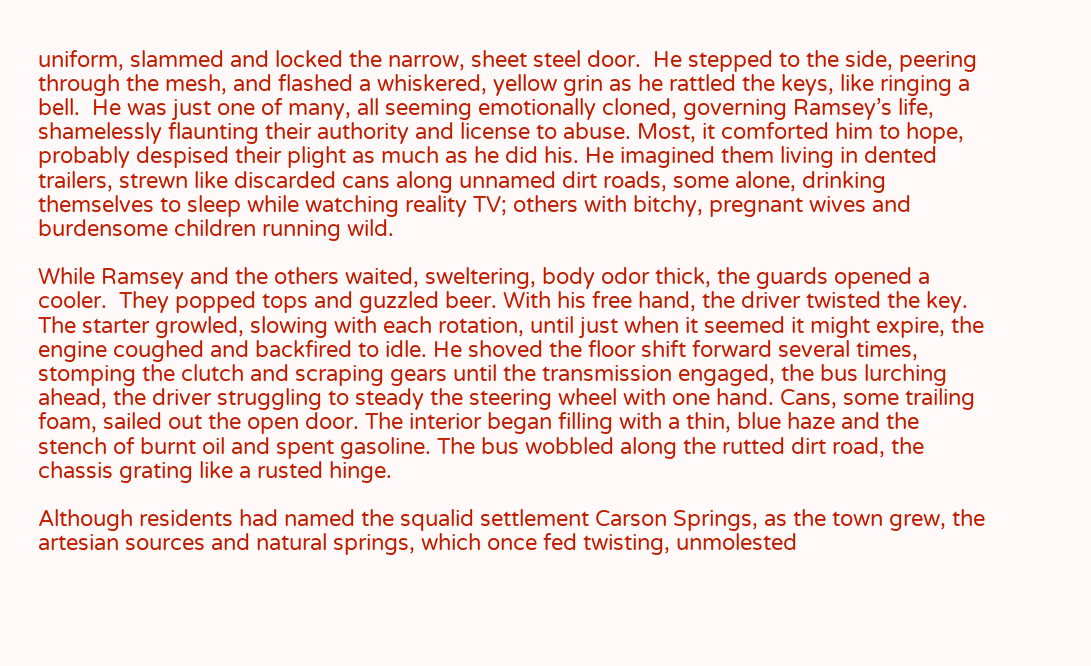uniform, slammed and locked the narrow, sheet steel door.  He stepped to the side, peering through the mesh, and flashed a whiskered, yellow grin as he rattled the keys, like ringing a bell.  He was just one of many, all seeming emotionally cloned, governing Ramsey’s life, shamelessly flaunting their authority and license to abuse. Most, it comforted him to hope, probably despised their plight as much as he did his. He imagined them living in dented trailers, strewn like discarded cans along unnamed dirt roads, some alone, drinking themselves to sleep while watching reality TV; others with bitchy, pregnant wives and burdensome children running wild.

While Ramsey and the others waited, sweltering, body odor thick, the guards opened a cooler.  They popped tops and guzzled beer. With his free hand, the driver twisted the key. The starter growled, slowing with each rotation, until just when it seemed it might expire, the engine coughed and backfired to idle. He shoved the floor shift forward several times, stomping the clutch and scraping gears until the transmission engaged, the bus lurching ahead, the driver struggling to steady the steering wheel with one hand. Cans, some trailing foam, sailed out the open door. The interior began filling with a thin, blue haze and the stench of burnt oil and spent gasoline. The bus wobbled along the rutted dirt road, the chassis grating like a rusted hinge.

Although residents had named the squalid settlement Carson Springs, as the town grew, the artesian sources and natural springs, which once fed twisting, unmolested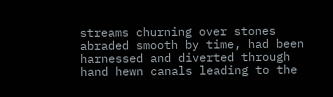streams churning over stones abraded smooth by time, had been harnessed and diverted through hand hewn canals leading to the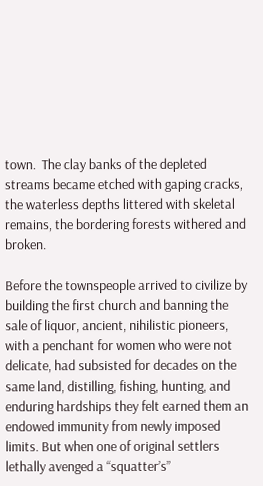town.  The clay banks of the depleted streams became etched with gaping cracks, the waterless depths littered with skeletal remains, the bordering forests withered and broken.

Before the townspeople arrived to civilize by building the first church and banning the sale of liquor, ancient, nihilistic pioneers, with a penchant for women who were not delicate, had subsisted for decades on the same land, distilling, fishing, hunting, and enduring hardships they felt earned them an endowed immunity from newly imposed limits. But when one of original settlers lethally avenged a “squatter’s”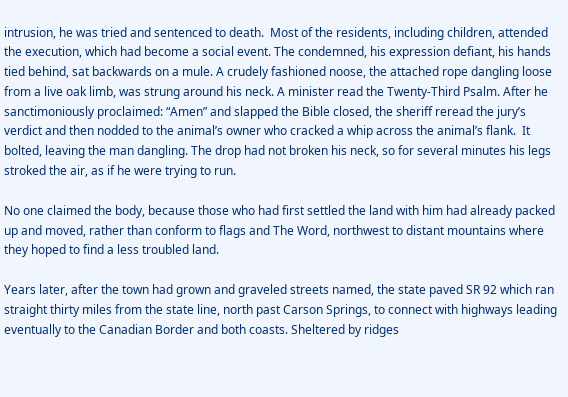intrusion, he was tried and sentenced to death.  Most of the residents, including children, attended the execution, which had become a social event. The condemned, his expression defiant, his hands tied behind, sat backwards on a mule. A crudely fashioned noose, the attached rope dangling loose from a live oak limb, was strung around his neck. A minister read the Twenty-Third Psalm. After he sanctimoniously proclaimed: “Amen” and slapped the Bible closed, the sheriff reread the jury’s verdict and then nodded to the animal’s owner who cracked a whip across the animal’s flank.  It bolted, leaving the man dangling. The drop had not broken his neck, so for several minutes his legs stroked the air, as if he were trying to run.

No one claimed the body, because those who had first settled the land with him had already packed up and moved, rather than conform to flags and The Word, northwest to distant mountains where they hoped to find a less troubled land.

Years later, after the town had grown and graveled streets named, the state paved SR 92 which ran straight thirty miles from the state line, north past Carson Springs, to connect with highways leading eventually to the Canadian Border and both coasts. Sheltered by ridges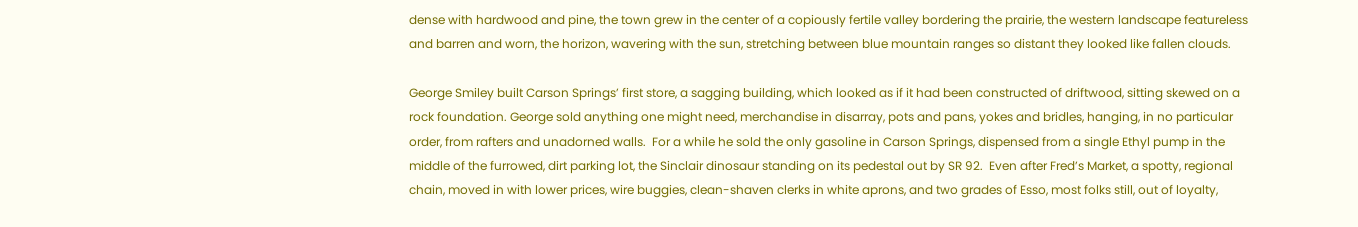dense with hardwood and pine, the town grew in the center of a copiously fertile valley bordering the prairie, the western landscape featureless and barren and worn, the horizon, wavering with the sun, stretching between blue mountain ranges so distant they looked like fallen clouds.

George Smiley built Carson Springs’ first store, a sagging building, which looked as if it had been constructed of driftwood, sitting skewed on a rock foundation. George sold anything one might need, merchandise in disarray, pots and pans, yokes and bridles, hanging, in no particular order, from rafters and unadorned walls.  For a while he sold the only gasoline in Carson Springs, dispensed from a single Ethyl pump in the middle of the furrowed, dirt parking lot, the Sinclair dinosaur standing on its pedestal out by SR 92.  Even after Fred’s Market, a spotty, regional chain, moved in with lower prices, wire buggies, clean-shaven clerks in white aprons, and two grades of Esso, most folks still, out of loyalty,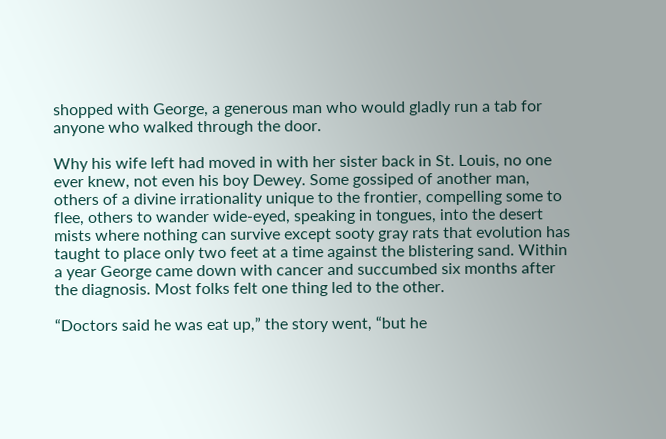shopped with George, a generous man who would gladly run a tab for anyone who walked through the door.

Why his wife left had moved in with her sister back in St. Louis, no one ever knew, not even his boy Dewey. Some gossiped of another man, others of a divine irrationality unique to the frontier, compelling some to flee, others to wander wide-eyed, speaking in tongues, into the desert mists where nothing can survive except sooty gray rats that evolution has taught to place only two feet at a time against the blistering sand. Within a year George came down with cancer and succumbed six months after the diagnosis. Most folks felt one thing led to the other.

“Doctors said he was eat up,” the story went, “but he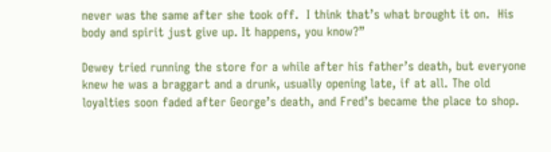never was the same after she took off.  I think that’s what brought it on.  His body and spirit just give up. It happens, you know?”

Dewey tried running the store for a while after his father’s death, but everyone knew he was a braggart and a drunk, usually opening late, if at all. The old loyalties soon faded after George’s death, and Fred’s became the place to shop.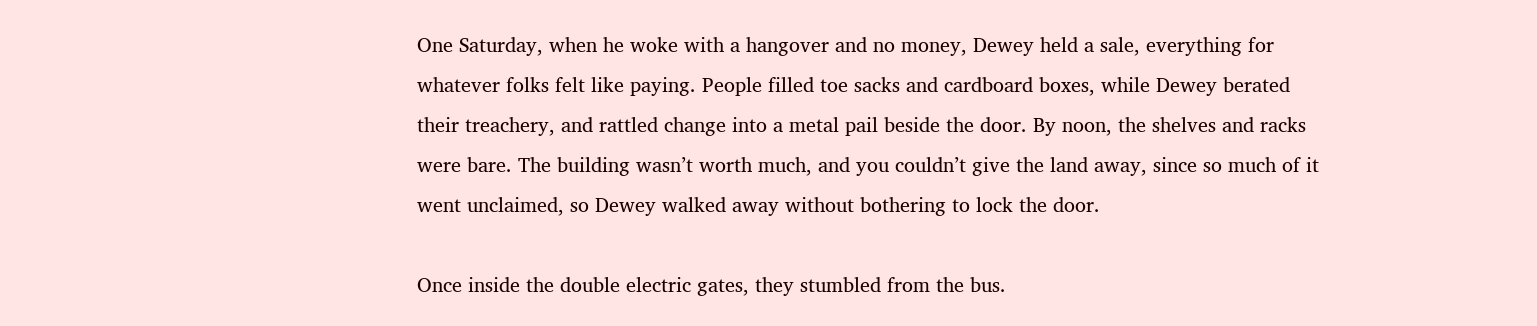One Saturday, when he woke with a hangover and no money, Dewey held a sale, everything for whatever folks felt like paying. People filled toe sacks and cardboard boxes, while Dewey berated their treachery, and rattled change into a metal pail beside the door. By noon, the shelves and racks were bare. The building wasn’t worth much, and you couldn’t give the land away, since so much of it went unclaimed, so Dewey walked away without bothering to lock the door.

Once inside the double electric gates, they stumbled from the bus.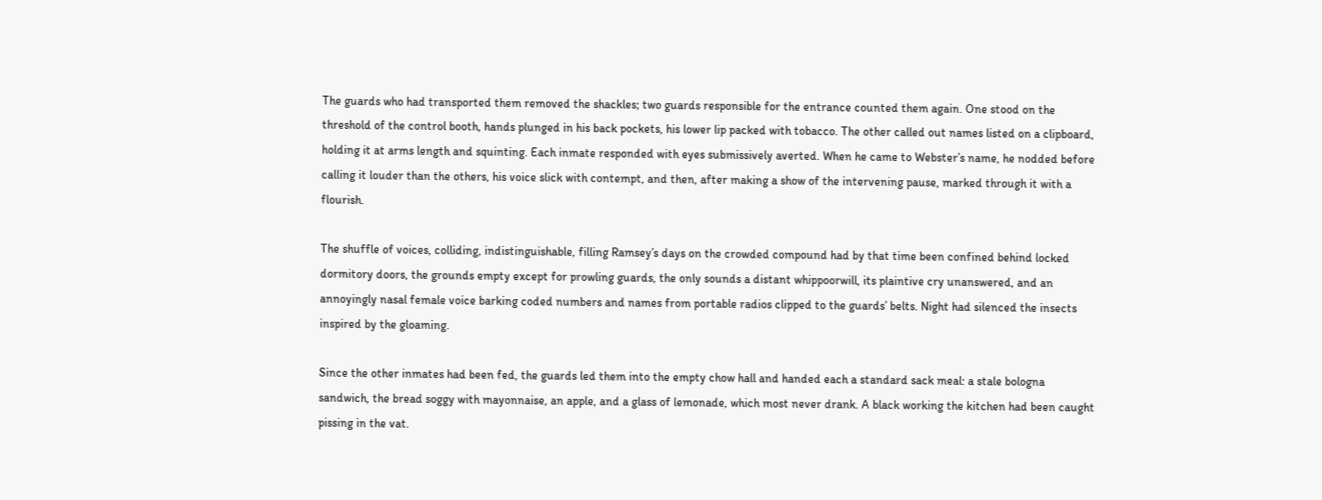The guards who had transported them removed the shackles; two guards responsible for the entrance counted them again. One stood on the threshold of the control booth, hands plunged in his back pockets, his lower lip packed with tobacco. The other called out names listed on a clipboard, holding it at arms length and squinting. Each inmate responded with eyes submissively averted. When he came to Webster’s name, he nodded before calling it louder than the others, his voice slick with contempt, and then, after making a show of the intervening pause, marked through it with a flourish.

The shuffle of voices, colliding, indistinguishable, filling Ramsey’s days on the crowded compound had by that time been confined behind locked dormitory doors, the grounds empty except for prowling guards, the only sounds a distant whippoorwill, its plaintive cry unanswered, and an annoyingly nasal female voice barking coded numbers and names from portable radios clipped to the guards’ belts. Night had silenced the insects inspired by the gloaming.

Since the other inmates had been fed, the guards led them into the empty chow hall and handed each a standard sack meal: a stale bologna sandwich, the bread soggy with mayonnaise, an apple, and a glass of lemonade, which most never drank. A black working the kitchen had been caught pissing in the vat.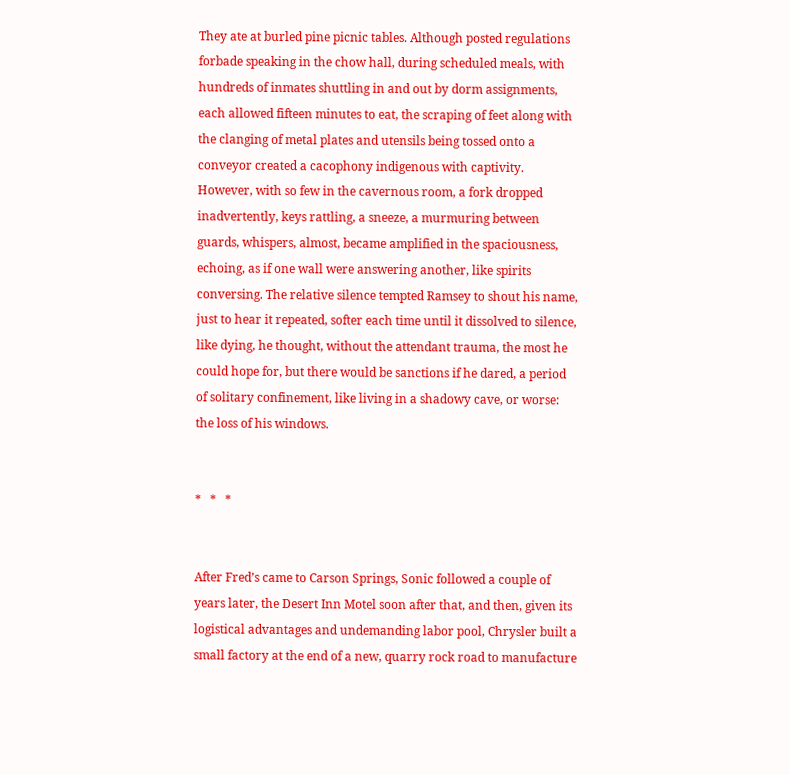They ate at burled pine picnic tables. Although posted regulations forbade speaking in the chow hall, during scheduled meals, with hundreds of inmates shuttling in and out by dorm assignments, each allowed fifteen minutes to eat, the scraping of feet along with the clanging of metal plates and utensils being tossed onto a conveyor created a cacophony indigenous with captivity.  However, with so few in the cavernous room, a fork dropped inadvertently, keys rattling, a sneeze, a murmuring between guards, whispers, almost, became amplified in the spaciousness, echoing, as if one wall were answering another, like spirits conversing. The relative silence tempted Ramsey to shout his name, just to hear it repeated, softer each time until it dissolved to silence, like dying, he thought, without the attendant trauma, the most he could hope for, but there would be sanctions if he dared, a period of solitary confinement, like living in a shadowy cave, or worse: the loss of his windows.


*   *   *


After Fred’s came to Carson Springs, Sonic followed a couple of years later, the Desert Inn Motel soon after that, and then, given its logistical advantages and undemanding labor pool, Chrysler built a small factory at the end of a new, quarry rock road to manufacture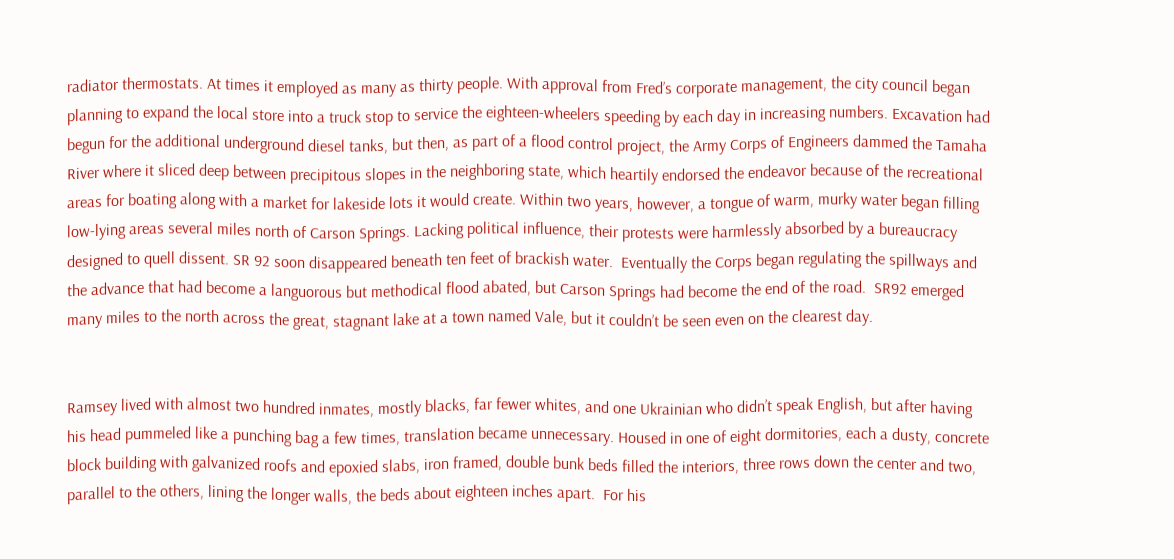radiator thermostats. At times it employed as many as thirty people. With approval from Fred’s corporate management, the city council began planning to expand the local store into a truck stop to service the eighteen-wheelers speeding by each day in increasing numbers. Excavation had begun for the additional underground diesel tanks, but then, as part of a flood control project, the Army Corps of Engineers dammed the Tamaha River where it sliced deep between precipitous slopes in the neighboring state, which heartily endorsed the endeavor because of the recreational areas for boating along with a market for lakeside lots it would create. Within two years, however, a tongue of warm, murky water began filling low-lying areas several miles north of Carson Springs. Lacking political influence, their protests were harmlessly absorbed by a bureaucracy designed to quell dissent. SR 92 soon disappeared beneath ten feet of brackish water.  Eventually the Corps began regulating the spillways and the advance that had become a languorous but methodical flood abated, but Carson Springs had become the end of the road.  SR92 emerged many miles to the north across the great, stagnant lake at a town named Vale, but it couldn’t be seen even on the clearest day.


Ramsey lived with almost two hundred inmates, mostly blacks, far fewer whites, and one Ukrainian who didn’t speak English, but after having his head pummeled like a punching bag a few times, translation became unnecessary. Housed in one of eight dormitories, each a dusty, concrete block building with galvanized roofs and epoxied slabs, iron framed, double bunk beds filled the interiors, three rows down the center and two, parallel to the others, lining the longer walls, the beds about eighteen inches apart.  For his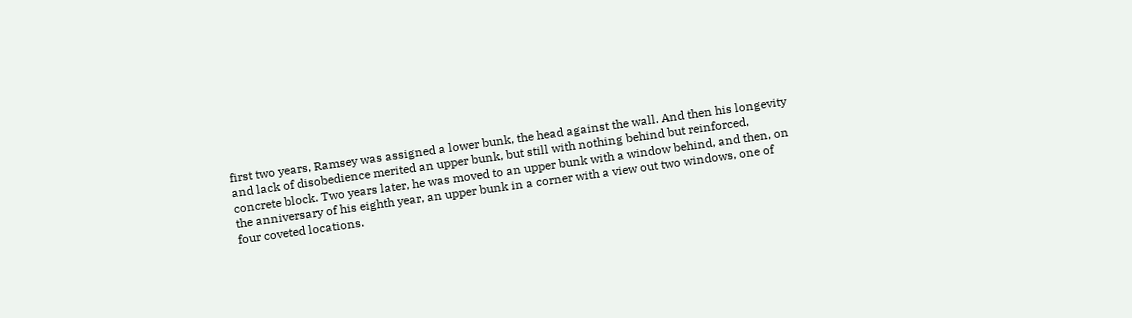first two years, Ramsey was assigned a lower bunk, the head against the wall. And then his longevity and lack of disobedience merited an upper bunk, but still with nothing behind but reinforced, concrete block. Two years later, he was moved to an upper bunk with a window behind, and then, on the anniversary of his eighth year, an upper bunk in a corner with a view out two windows, one of four coveted locations.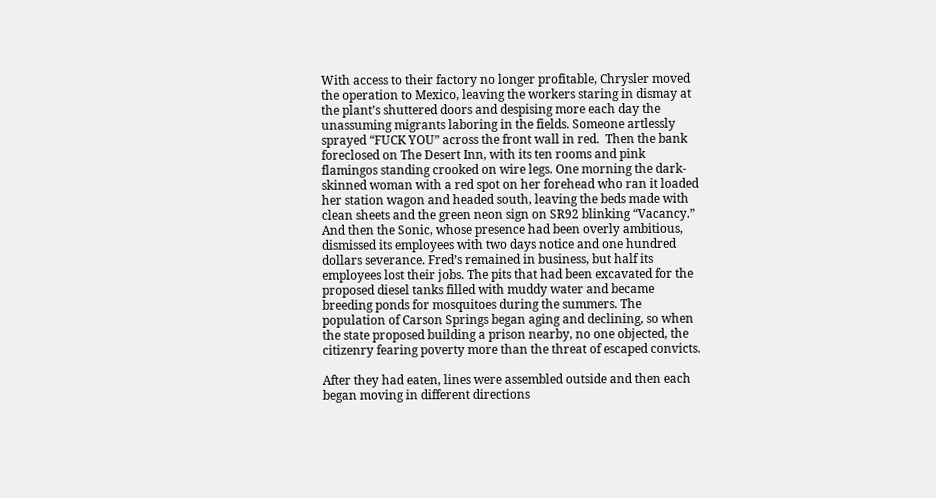With access to their factory no longer profitable, Chrysler moved the operation to Mexico, leaving the workers staring in dismay at the plant’s shuttered doors and despising more each day the unassuming migrants laboring in the fields. Someone artlessly sprayed “FUCK YOU” across the front wall in red.  Then the bank foreclosed on The Desert Inn, with its ten rooms and pink flamingos standing crooked on wire legs. One morning the dark-skinned woman with a red spot on her forehead who ran it loaded her station wagon and headed south, leaving the beds made with clean sheets and the green neon sign on SR92 blinking “Vacancy.” And then the Sonic, whose presence had been overly ambitious, dismissed its employees with two days notice and one hundred dollars severance. Fred’s remained in business, but half its employees lost their jobs. The pits that had been excavated for the proposed diesel tanks filled with muddy water and became breeding ponds for mosquitoes during the summers. The population of Carson Springs began aging and declining, so when the state proposed building a prison nearby, no one objected, the citizenry fearing poverty more than the threat of escaped convicts.

After they had eaten, lines were assembled outside and then each began moving in different directions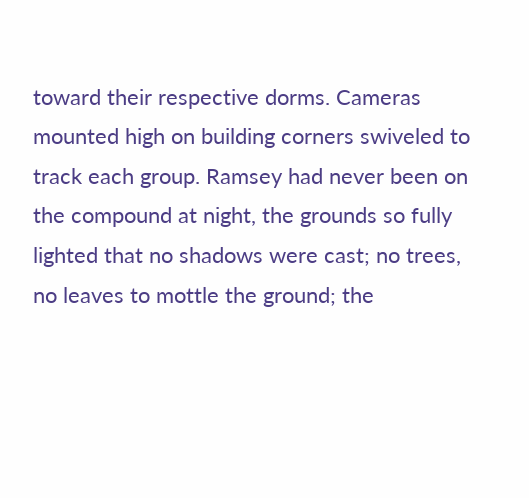toward their respective dorms. Cameras mounted high on building corners swiveled to track each group. Ramsey had never been on the compound at night, the grounds so fully lighted that no shadows were cast; no trees, no leaves to mottle the ground; the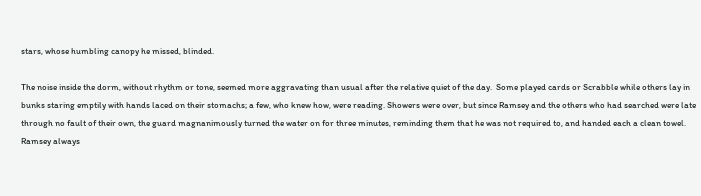stars, whose humbling canopy he missed, blinded.

The noise inside the dorm, without rhythm or tone, seemed more aggravating than usual after the relative quiet of the day.  Some played cards or Scrabble while others lay in bunks staring emptily with hands laced on their stomachs; a few, who knew how, were reading. Showers were over, but since Ramsey and the others who had searched were late through no fault of their own, the guard magnanimously turned the water on for three minutes, reminding them that he was not required to, and handed each a clean towel.  Ramsey always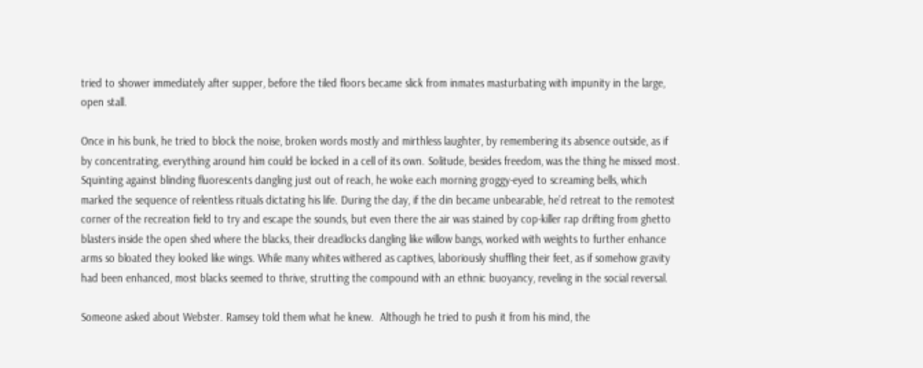tried to shower immediately after supper, before the tiled floors became slick from inmates masturbating with impunity in the large, open stall.

Once in his bunk, he tried to block the noise, broken words mostly and mirthless laughter, by remembering its absence outside, as if by concentrating, everything around him could be locked in a cell of its own. Solitude, besides freedom, was the thing he missed most. Squinting against blinding fluorescents dangling just out of reach, he woke each morning groggy-eyed to screaming bells, which marked the sequence of relentless rituals dictating his life. During the day, if the din became unbearable, he’d retreat to the remotest corner of the recreation field to try and escape the sounds, but even there the air was stained by cop-killer rap drifting from ghetto blasters inside the open shed where the blacks, their dreadlocks dangling like willow bangs, worked with weights to further enhance arms so bloated they looked like wings. While many whites withered as captives, laboriously shuffling their feet, as if somehow gravity had been enhanced, most blacks seemed to thrive, strutting the compound with an ethnic buoyancy, reveling in the social reversal.

Someone asked about Webster. Ramsey told them what he knew.  Although he tried to push it from his mind, the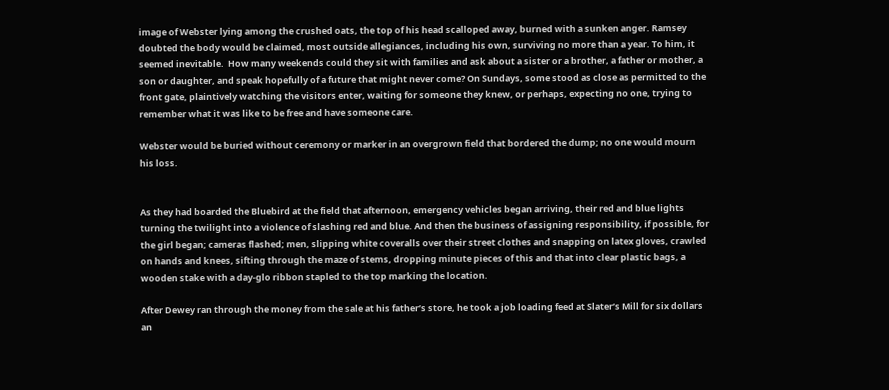image of Webster lying among the crushed oats, the top of his head scalloped away, burned with a sunken anger. Ramsey doubted the body would be claimed, most outside allegiances, including his own, surviving no more than a year. To him, it seemed inevitable.  How many weekends could they sit with families and ask about a sister or a brother, a father or mother, a son or daughter, and speak hopefully of a future that might never come? On Sundays, some stood as close as permitted to the front gate, plaintively watching the visitors enter, waiting for someone they knew, or perhaps, expecting no one, trying to remember what it was like to be free and have someone care.

Webster would be buried without ceremony or marker in an overgrown field that bordered the dump; no one would mourn his loss.


As they had boarded the Bluebird at the field that afternoon, emergency vehicles began arriving, their red and blue lights turning the twilight into a violence of slashing red and blue. And then the business of assigning responsibility, if possible, for the girl began; cameras flashed; men, slipping white coveralls over their street clothes and snapping on latex gloves, crawled on hands and knees, sifting through the maze of stems, dropping minute pieces of this and that into clear plastic bags, a wooden stake with a day-glo ribbon stapled to the top marking the location.

After Dewey ran through the money from the sale at his father’s store, he took a job loading feed at Slater’s Mill for six dollars an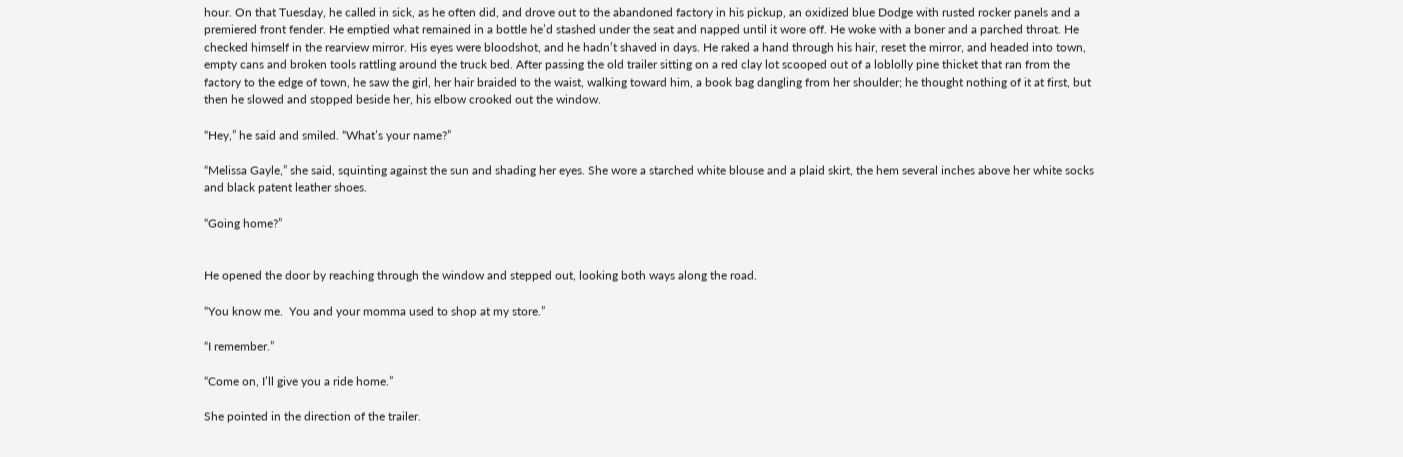hour. On that Tuesday, he called in sick, as he often did, and drove out to the abandoned factory in his pickup, an oxidized blue Dodge with rusted rocker panels and a premiered front fender. He emptied what remained in a bottle he’d stashed under the seat and napped until it wore off. He woke with a boner and a parched throat. He checked himself in the rearview mirror. His eyes were bloodshot, and he hadn’t shaved in days. He raked a hand through his hair, reset the mirror, and headed into town, empty cans and broken tools rattling around the truck bed. After passing the old trailer sitting on a red clay lot scooped out of a loblolly pine thicket that ran from the factory to the edge of town, he saw the girl, her hair braided to the waist, walking toward him, a book bag dangling from her shoulder; he thought nothing of it at first, but then he slowed and stopped beside her, his elbow crooked out the window.

“Hey,” he said and smiled. “What’s your name?”

“Melissa Gayle,” she said, squinting against the sun and shading her eyes. She wore a starched white blouse and a plaid skirt, the hem several inches above her white socks and black patent leather shoes.

“Going home?”


He opened the door by reaching through the window and stepped out, looking both ways along the road.

“You know me.  You and your momma used to shop at my store.”

“I remember.”

“Come on, I’ll give you a ride home.”

She pointed in the direction of the trailer.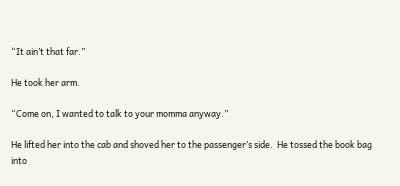“It ain’t that far.”

He took her arm.

“Come on, I wanted to talk to your momma anyway.”

He lifted her into the cab and shoved her to the passenger’s side.  He tossed the book bag into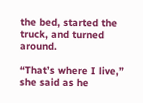the bed, started the truck, and turned around.

“That’s where I live,” she said as he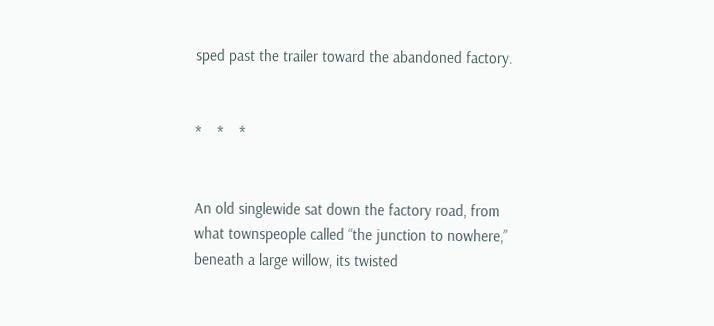sped past the trailer toward the abandoned factory.


*    *    *


An old singlewide sat down the factory road, from what townspeople called “the junction to nowhere,” beneath a large willow, its twisted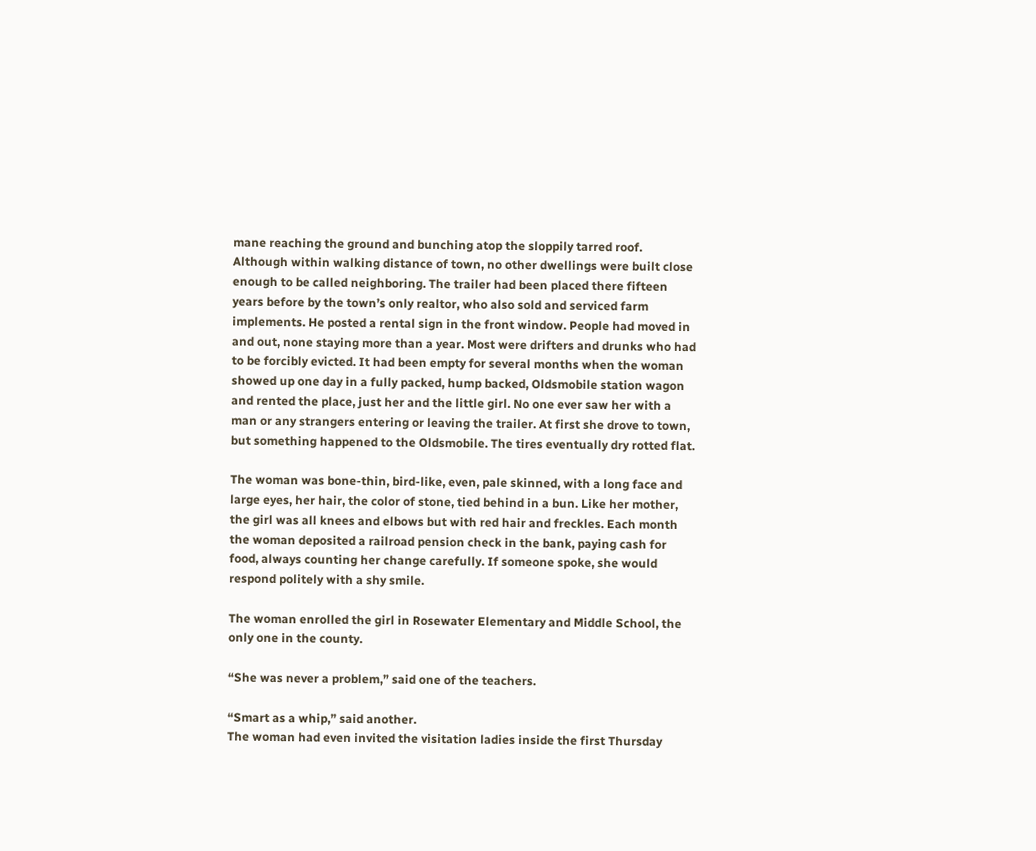mane reaching the ground and bunching atop the sloppily tarred roof. Although within walking distance of town, no other dwellings were built close enough to be called neighboring. The trailer had been placed there fifteen years before by the town’s only realtor, who also sold and serviced farm implements. He posted a rental sign in the front window. People had moved in and out, none staying more than a year. Most were drifters and drunks who had to be forcibly evicted. It had been empty for several months when the woman showed up one day in a fully packed, hump backed, Oldsmobile station wagon and rented the place, just her and the little girl. No one ever saw her with a man or any strangers entering or leaving the trailer. At first she drove to town, but something happened to the Oldsmobile. The tires eventually dry rotted flat.

The woman was bone-thin, bird-like, even, pale skinned, with a long face and large eyes, her hair, the color of stone, tied behind in a bun. Like her mother, the girl was all knees and elbows but with red hair and freckles. Each month the woman deposited a railroad pension check in the bank, paying cash for food, always counting her change carefully. If someone spoke, she would respond politely with a shy smile.

The woman enrolled the girl in Rosewater Elementary and Middle School, the only one in the county.

“She was never a problem,” said one of the teachers.

“Smart as a whip,” said another.
The woman had even invited the visitation ladies inside the first Thursday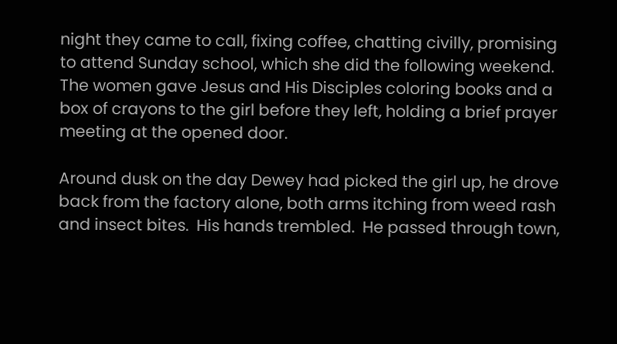night they came to call, fixing coffee, chatting civilly, promising to attend Sunday school, which she did the following weekend. The women gave Jesus and His Disciples coloring books and a box of crayons to the girl before they left, holding a brief prayer meeting at the opened door.

Around dusk on the day Dewey had picked the girl up, he drove back from the factory alone, both arms itching from weed rash and insect bites.  His hands trembled.  He passed through town,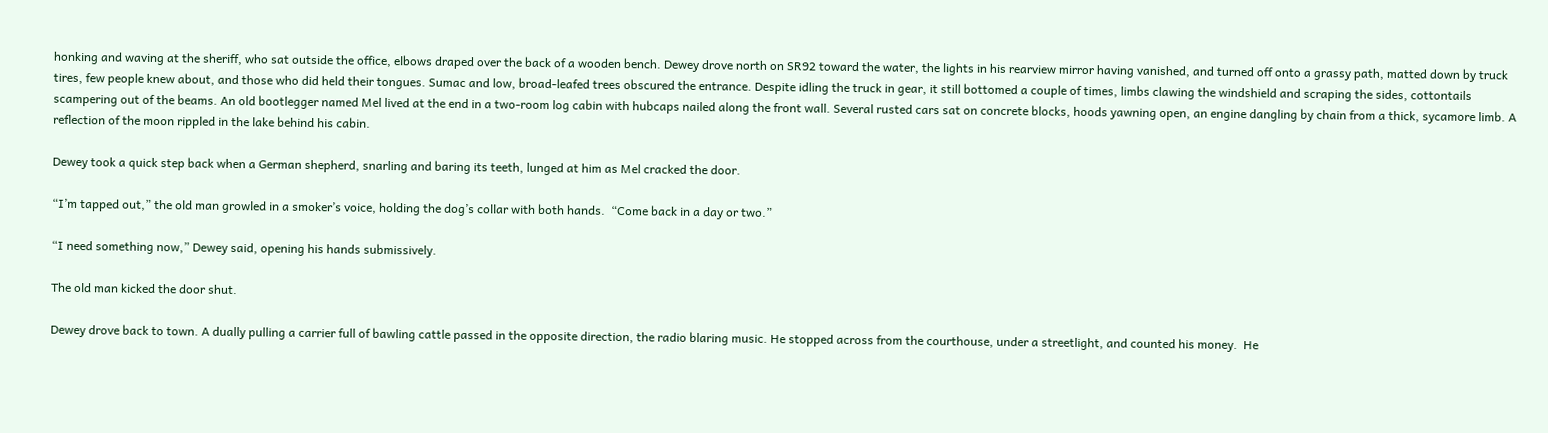honking and waving at the sheriff, who sat outside the office, elbows draped over the back of a wooden bench. Dewey drove north on SR92 toward the water, the lights in his rearview mirror having vanished, and turned off onto a grassy path, matted down by truck tires, few people knew about, and those who did held their tongues. Sumac and low, broad-leafed trees obscured the entrance. Despite idling the truck in gear, it still bottomed a couple of times, limbs clawing the windshield and scraping the sides, cottontails scampering out of the beams. An old bootlegger named Mel lived at the end in a two-room log cabin with hubcaps nailed along the front wall. Several rusted cars sat on concrete blocks, hoods yawning open, an engine dangling by chain from a thick, sycamore limb. A reflection of the moon rippled in the lake behind his cabin.

Dewey took a quick step back when a German shepherd, snarling and baring its teeth, lunged at him as Mel cracked the door.

“I’m tapped out,” the old man growled in a smoker’s voice, holding the dog’s collar with both hands.  “Come back in a day or two.”

“I need something now,” Dewey said, opening his hands submissively.

The old man kicked the door shut.

Dewey drove back to town. A dually pulling a carrier full of bawling cattle passed in the opposite direction, the radio blaring music. He stopped across from the courthouse, under a streetlight, and counted his money.  He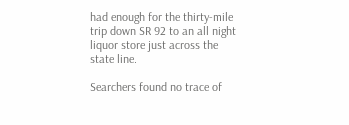had enough for the thirty-mile trip down SR 92 to an all night liquor store just across the state line.

Searchers found no trace of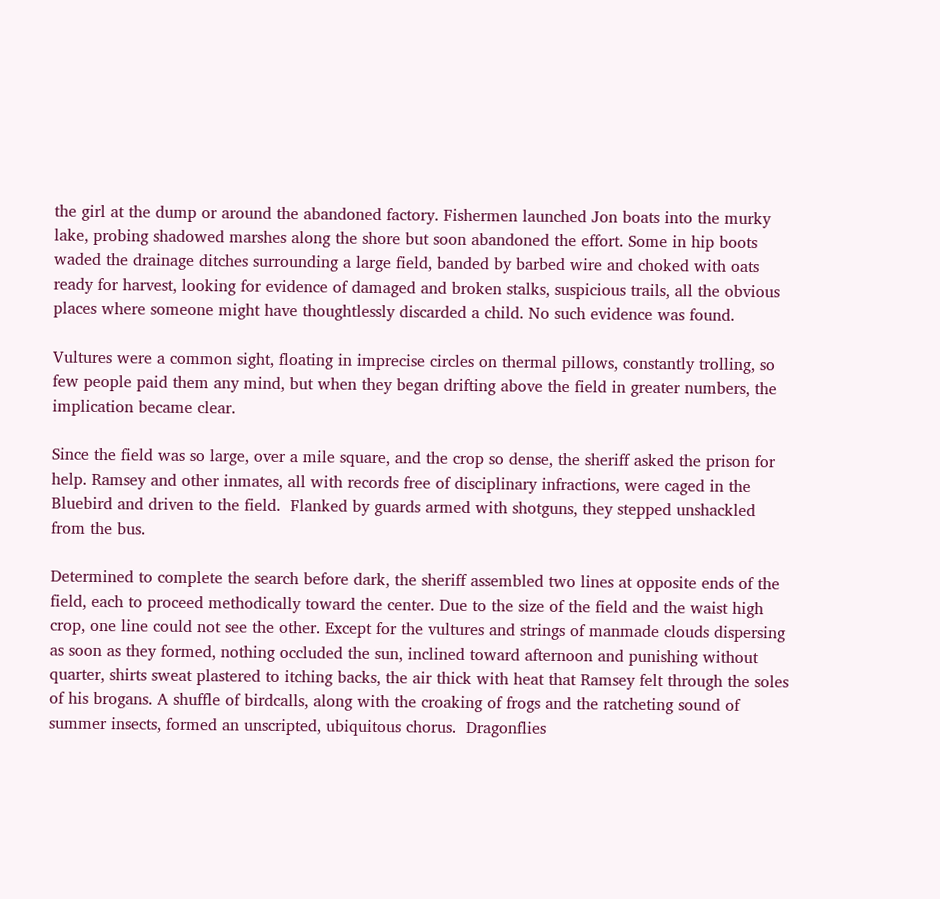the girl at the dump or around the abandoned factory. Fishermen launched Jon boats into the murky lake, probing shadowed marshes along the shore but soon abandoned the effort. Some in hip boots waded the drainage ditches surrounding a large field, banded by barbed wire and choked with oats ready for harvest, looking for evidence of damaged and broken stalks, suspicious trails, all the obvious places where someone might have thoughtlessly discarded a child. No such evidence was found.

Vultures were a common sight, floating in imprecise circles on thermal pillows, constantly trolling, so few people paid them any mind, but when they began drifting above the field in greater numbers, the implication became clear.

Since the field was so large, over a mile square, and the crop so dense, the sheriff asked the prison for help. Ramsey and other inmates, all with records free of disciplinary infractions, were caged in the Bluebird and driven to the field.  Flanked by guards armed with shotguns, they stepped unshackled from the bus.

Determined to complete the search before dark, the sheriff assembled two lines at opposite ends of the field, each to proceed methodically toward the center. Due to the size of the field and the waist high crop, one line could not see the other. Except for the vultures and strings of manmade clouds dispersing as soon as they formed, nothing occluded the sun, inclined toward afternoon and punishing without quarter, shirts sweat plastered to itching backs, the air thick with heat that Ramsey felt through the soles of his brogans. A shuffle of birdcalls, along with the croaking of frogs and the ratcheting sound of summer insects, formed an unscripted, ubiquitous chorus.  Dragonflies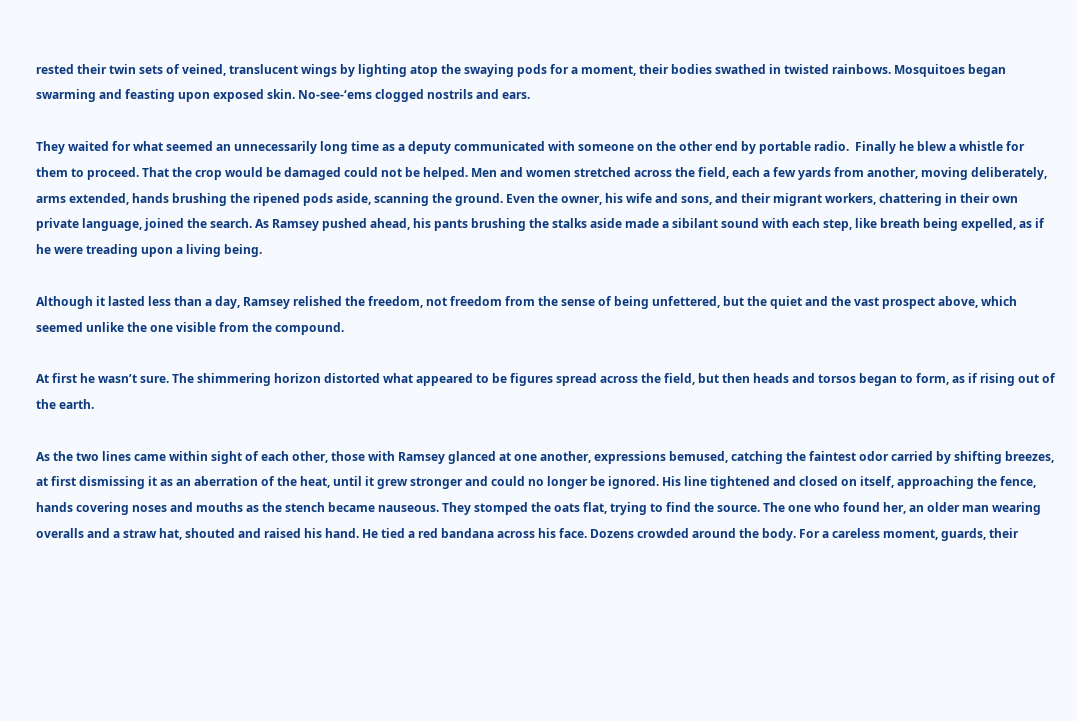rested their twin sets of veined, translucent wings by lighting atop the swaying pods for a moment, their bodies swathed in twisted rainbows. Mosquitoes began swarming and feasting upon exposed skin. No-see-‘ems clogged nostrils and ears.

They waited for what seemed an unnecessarily long time as a deputy communicated with someone on the other end by portable radio.  Finally he blew a whistle for them to proceed. That the crop would be damaged could not be helped. Men and women stretched across the field, each a few yards from another, moving deliberately, arms extended, hands brushing the ripened pods aside, scanning the ground. Even the owner, his wife and sons, and their migrant workers, chattering in their own private language, joined the search. As Ramsey pushed ahead, his pants brushing the stalks aside made a sibilant sound with each step, like breath being expelled, as if he were treading upon a living being.

Although it lasted less than a day, Ramsey relished the freedom, not freedom from the sense of being unfettered, but the quiet and the vast prospect above, which seemed unlike the one visible from the compound.

At first he wasn’t sure. The shimmering horizon distorted what appeared to be figures spread across the field, but then heads and torsos began to form, as if rising out of the earth.

As the two lines came within sight of each other, those with Ramsey glanced at one another, expressions bemused, catching the faintest odor carried by shifting breezes, at first dismissing it as an aberration of the heat, until it grew stronger and could no longer be ignored. His line tightened and closed on itself, approaching the fence, hands covering noses and mouths as the stench became nauseous. They stomped the oats flat, trying to find the source. The one who found her, an older man wearing overalls and a straw hat, shouted and raised his hand. He tied a red bandana across his face. Dozens crowded around the body. For a careless moment, guards, their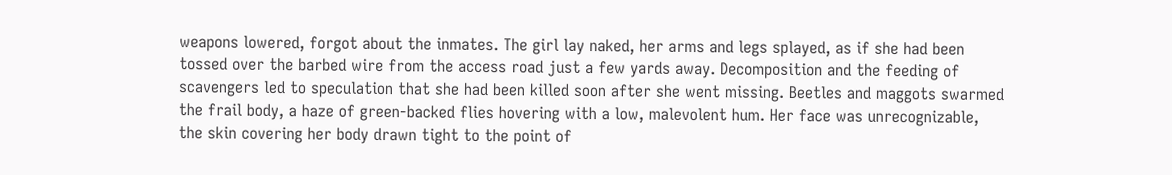weapons lowered, forgot about the inmates. The girl lay naked, her arms and legs splayed, as if she had been tossed over the barbed wire from the access road just a few yards away. Decomposition and the feeding of scavengers led to speculation that she had been killed soon after she went missing. Beetles and maggots swarmed the frail body, a haze of green-backed flies hovering with a low, malevolent hum. Her face was unrecognizable, the skin covering her body drawn tight to the point of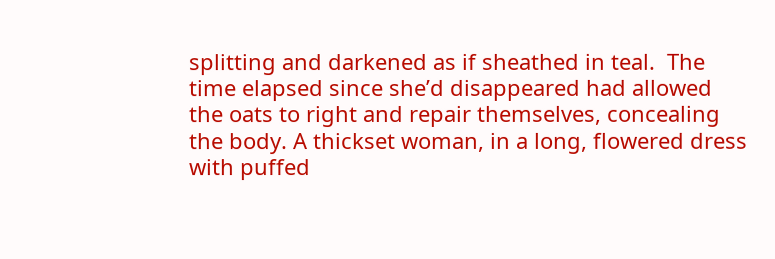splitting and darkened as if sheathed in teal.  The time elapsed since she’d disappeared had allowed the oats to right and repair themselves, concealing the body. A thickset woman, in a long, flowered dress with puffed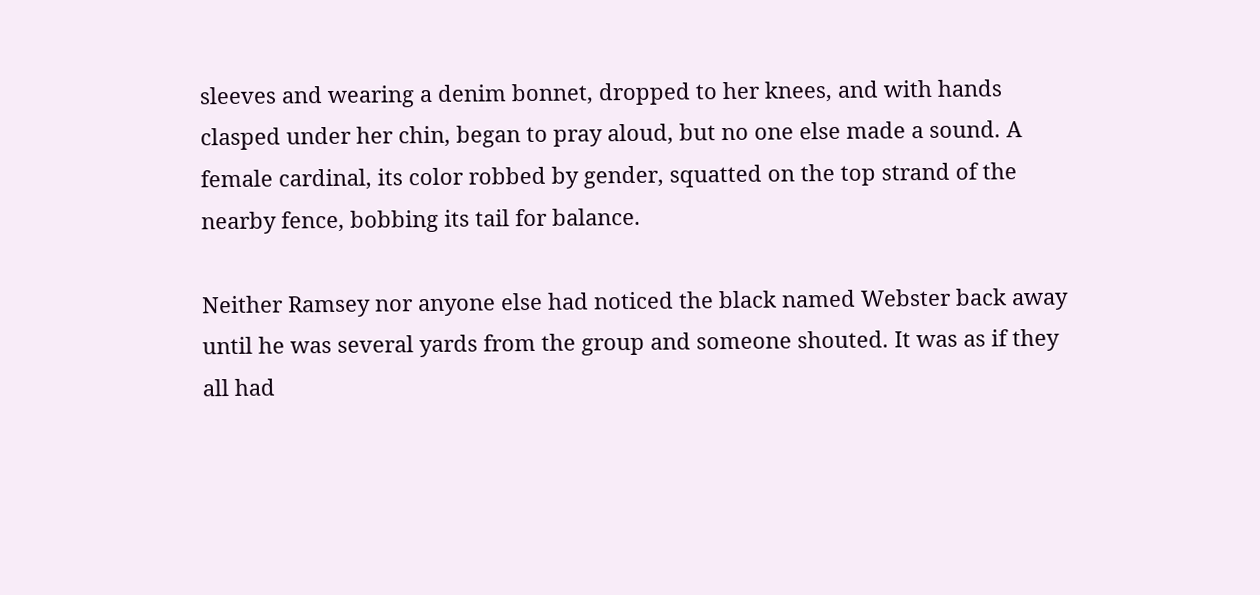sleeves and wearing a denim bonnet, dropped to her knees, and with hands clasped under her chin, began to pray aloud, but no one else made a sound. A female cardinal, its color robbed by gender, squatted on the top strand of the nearby fence, bobbing its tail for balance.

Neither Ramsey nor anyone else had noticed the black named Webster back away until he was several yards from the group and someone shouted. It was as if they all had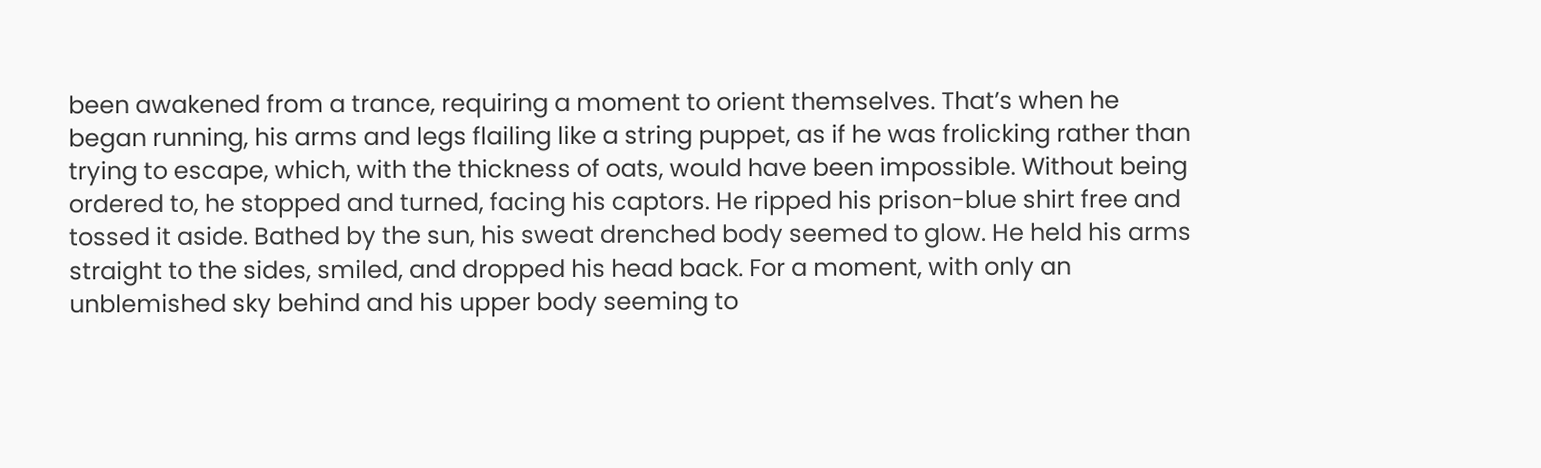been awakened from a trance, requiring a moment to orient themselves. That’s when he began running, his arms and legs flailing like a string puppet, as if he was frolicking rather than trying to escape, which, with the thickness of oats, would have been impossible. Without being ordered to, he stopped and turned, facing his captors. He ripped his prison-blue shirt free and tossed it aside. Bathed by the sun, his sweat drenched body seemed to glow. He held his arms straight to the sides, smiled, and dropped his head back. For a moment, with only an unblemished sky behind and his upper body seeming to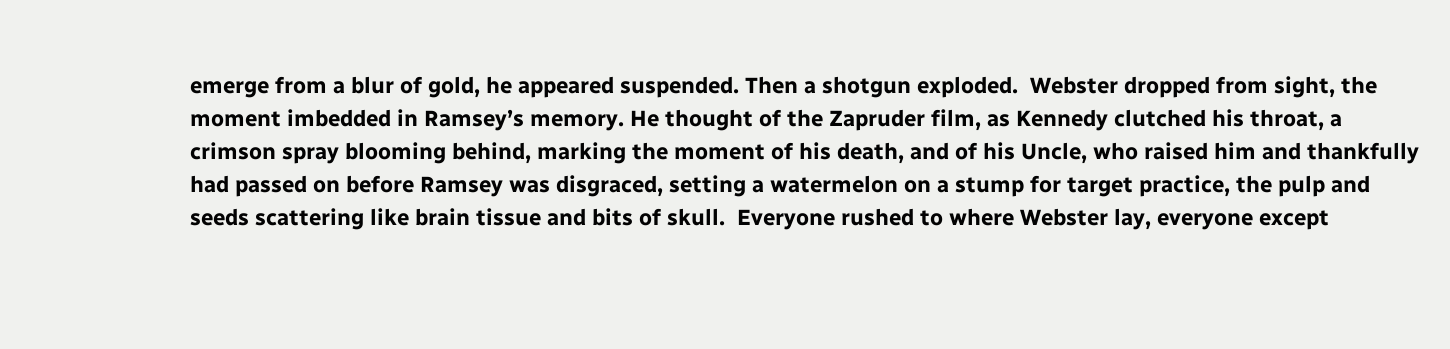emerge from a blur of gold, he appeared suspended. Then a shotgun exploded.  Webster dropped from sight, the moment imbedded in Ramsey’s memory. He thought of the Zapruder film, as Kennedy clutched his throat, a crimson spray blooming behind, marking the moment of his death, and of his Uncle, who raised him and thankfully had passed on before Ramsey was disgraced, setting a watermelon on a stump for target practice, the pulp and seeds scattering like brain tissue and bits of skull.  Everyone rushed to where Webster lay, everyone except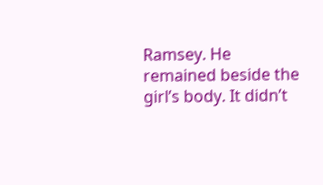Ramsey. He remained beside the girl’s body. It didn’t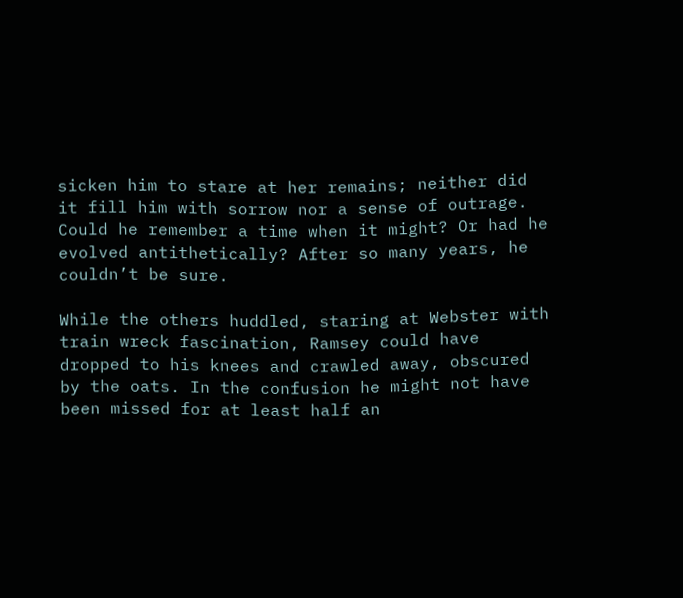sicken him to stare at her remains; neither did it fill him with sorrow nor a sense of outrage. Could he remember a time when it might? Or had he evolved antithetically? After so many years, he couldn’t be sure.

While the others huddled, staring at Webster with train wreck fascination, Ramsey could have dropped to his knees and crawled away, obscured by the oats. In the confusion he might not have been missed for at least half an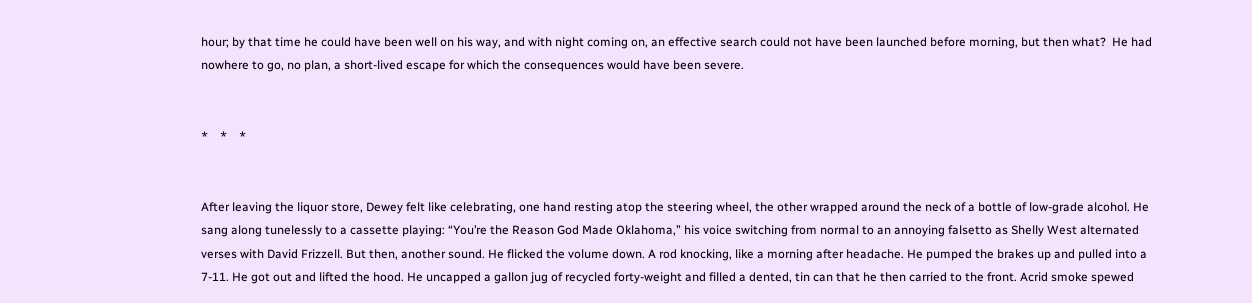hour; by that time he could have been well on his way, and with night coming on, an effective search could not have been launched before morning, but then what?  He had nowhere to go, no plan, a short-lived escape for which the consequences would have been severe.


*    *    *


After leaving the liquor store, Dewey felt like celebrating, one hand resting atop the steering wheel, the other wrapped around the neck of a bottle of low-grade alcohol. He sang along tunelessly to a cassette playing: “You’re the Reason God Made Oklahoma,” his voice switching from normal to an annoying falsetto as Shelly West alternated verses with David Frizzell. But then, another sound. He flicked the volume down. A rod knocking, like a morning after headache. He pumped the brakes up and pulled into a 7-11. He got out and lifted the hood. He uncapped a gallon jug of recycled forty-weight and filled a dented, tin can that he then carried to the front. Acrid smoke spewed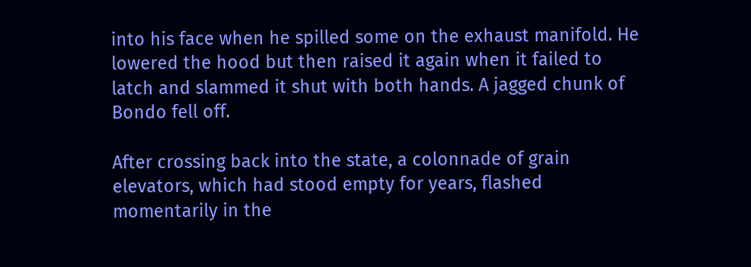into his face when he spilled some on the exhaust manifold. He lowered the hood but then raised it again when it failed to latch and slammed it shut with both hands. A jagged chunk of Bondo fell off.

After crossing back into the state, a colonnade of grain elevators, which had stood empty for years, flashed momentarily in the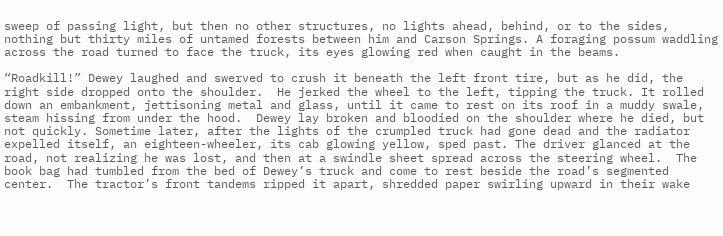sweep of passing light, but then no other structures, no lights ahead, behind, or to the sides, nothing but thirty miles of untamed forests between him and Carson Springs. A foraging possum waddling across the road turned to face the truck, its eyes glowing red when caught in the beams.

“Roadkill!” Dewey laughed and swerved to crush it beneath the left front tire, but as he did, the right side dropped onto the shoulder.  He jerked the wheel to the left, tipping the truck. It rolled down an embankment, jettisoning metal and glass, until it came to rest on its roof in a muddy swale, steam hissing from under the hood.  Dewey lay broken and bloodied on the shoulder where he died, but not quickly. Sometime later, after the lights of the crumpled truck had gone dead and the radiator expelled itself, an eighteen-wheeler, its cab glowing yellow, sped past. The driver glanced at the road, not realizing he was lost, and then at a swindle sheet spread across the steering wheel.  The book bag had tumbled from the bed of Dewey’s truck and come to rest beside the road’s segmented center.  The tractor’s front tandems ripped it apart, shredded paper swirling upward in their wake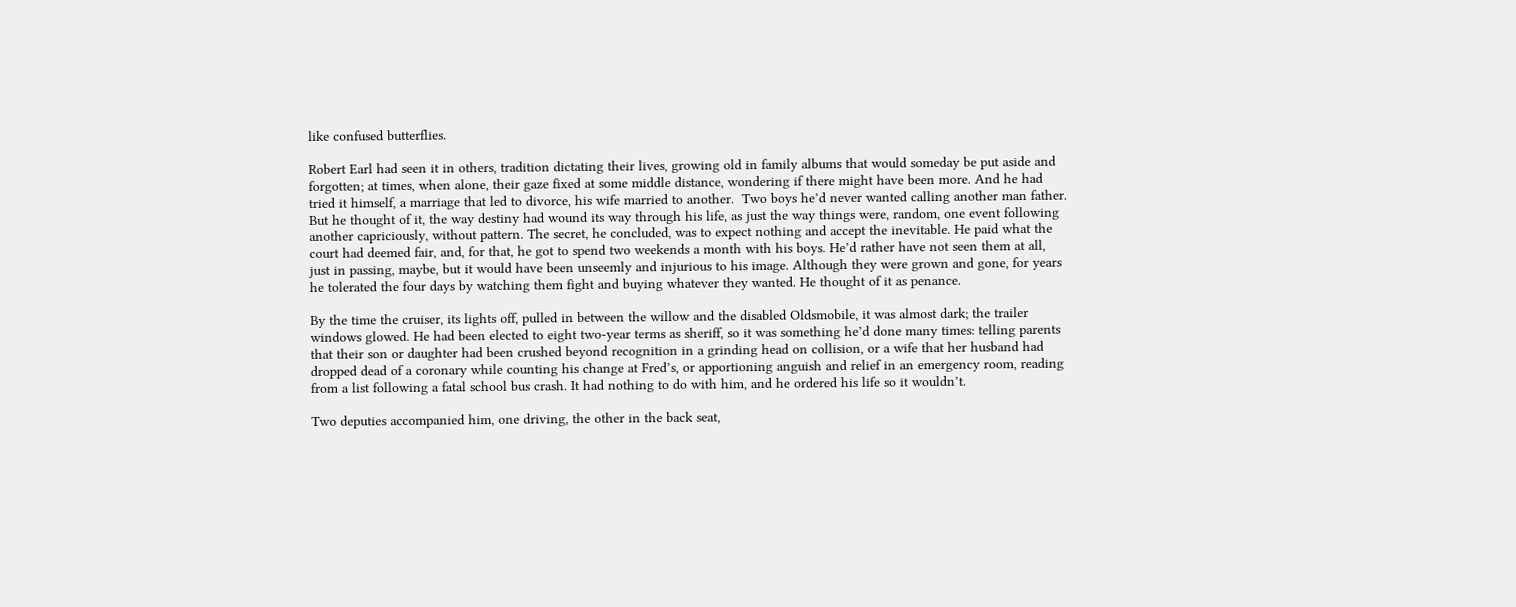like confused butterflies.

Robert Earl had seen it in others, tradition dictating their lives, growing old in family albums that would someday be put aside and forgotten; at times, when alone, their gaze fixed at some middle distance, wondering if there might have been more. And he had tried it himself, a marriage that led to divorce, his wife married to another.  Two boys he’d never wanted calling another man father. But he thought of it, the way destiny had wound its way through his life, as just the way things were, random, one event following another capriciously, without pattern. The secret, he concluded, was to expect nothing and accept the inevitable. He paid what the court had deemed fair, and, for that, he got to spend two weekends a month with his boys. He’d rather have not seen them at all, just in passing, maybe, but it would have been unseemly and injurious to his image. Although they were grown and gone, for years he tolerated the four days by watching them fight and buying whatever they wanted. He thought of it as penance.

By the time the cruiser, its lights off, pulled in between the willow and the disabled Oldsmobile, it was almost dark; the trailer windows glowed. He had been elected to eight two-year terms as sheriff, so it was something he’d done many times: telling parents that their son or daughter had been crushed beyond recognition in a grinding head on collision, or a wife that her husband had dropped dead of a coronary while counting his change at Fred’s, or apportioning anguish and relief in an emergency room, reading from a list following a fatal school bus crash. It had nothing to do with him, and he ordered his life so it wouldn’t.

Two deputies accompanied him, one driving, the other in the back seat,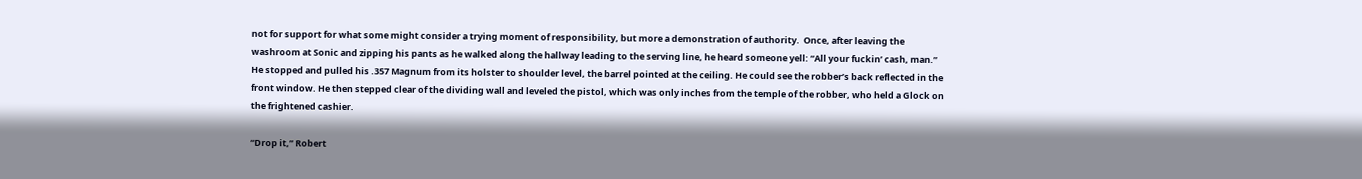not for support for what some might consider a trying moment of responsibility, but more a demonstration of authority.  Once, after leaving the washroom at Sonic and zipping his pants as he walked along the hallway leading to the serving line, he heard someone yell: “All your fuckin’ cash, man.”  He stopped and pulled his .357 Magnum from its holster to shoulder level, the barrel pointed at the ceiling. He could see the robber’s back reflected in the front window. He then stepped clear of the dividing wall and leveled the pistol, which was only inches from the temple of the robber, who held a Glock on the frightened cashier.

“Drop it,” Robert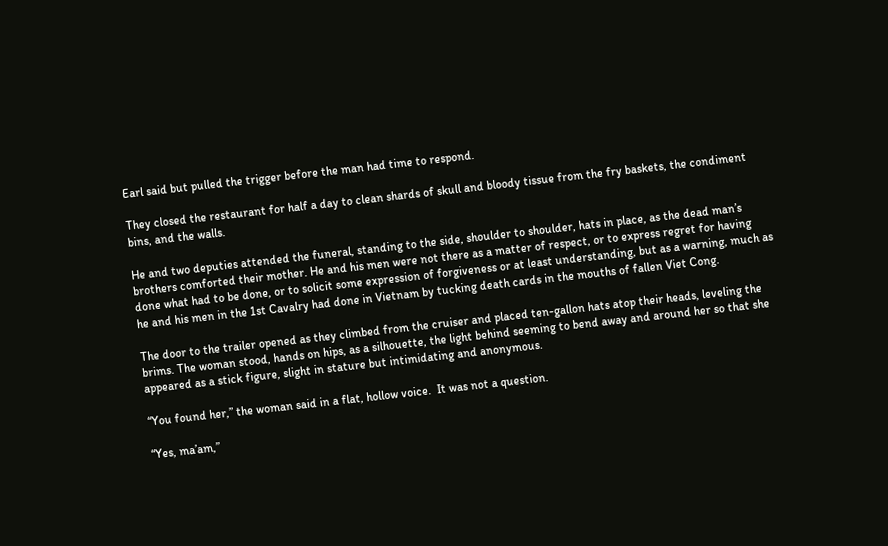Earl said but pulled the trigger before the man had time to respond.

They closed the restaurant for half a day to clean shards of skull and bloody tissue from the fry baskets, the condiment bins, and the walls.

He and two deputies attended the funeral, standing to the side, shoulder to shoulder, hats in place, as the dead man’s brothers comforted their mother. He and his men were not there as a matter of respect, or to express regret for having done what had to be done, or to solicit some expression of forgiveness or at least understanding, but as a warning, much as he and his men in the 1st Cavalry had done in Vietnam by tucking death cards in the mouths of fallen Viet Cong.

The door to the trailer opened as they climbed from the cruiser and placed ten-gallon hats atop their heads, leveling the brims. The woman stood, hands on hips, as a silhouette, the light behind seeming to bend away and around her so that she appeared as a stick figure, slight in stature but intimidating and anonymous.

“You found her,” the woman said in a flat, hollow voice.  It was not a question.

“Yes, ma’am,”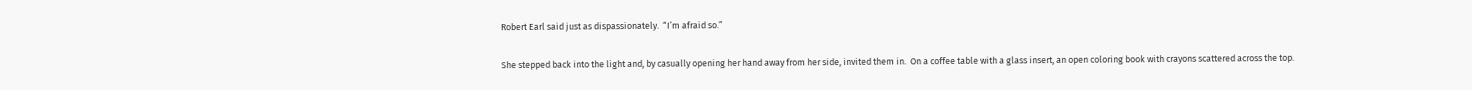Robert Earl said just as dispassionately.  “I’m afraid so.”

She stepped back into the light and, by casually opening her hand away from her side, invited them in.  On a coffee table with a glass insert, an open coloring book with crayons scattered across the top.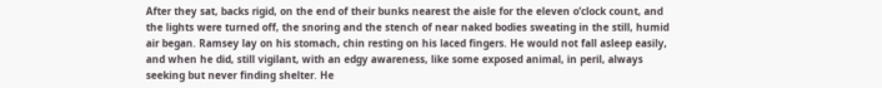After they sat, backs rigid, on the end of their bunks nearest the aisle for the eleven o’clock count, and the lights were turned off, the snoring and the stench of near naked bodies sweating in the still, humid air began. Ramsey lay on his stomach, chin resting on his laced fingers. He would not fall asleep easily, and when he did, still vigilant, with an edgy awareness, like some exposed animal, in peril, always seeking but never finding shelter. He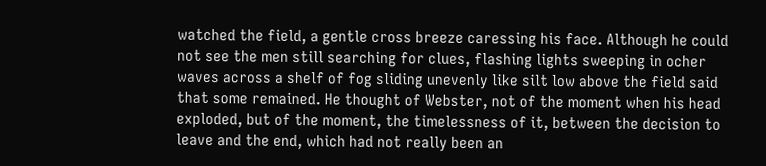watched the field, a gentle cross breeze caressing his face. Although he could not see the men still searching for clues, flashing lights sweeping in ocher waves across a shelf of fog sliding unevenly like silt low above the field said that some remained. He thought of Webster, not of the moment when his head exploded, but of the moment, the timelessness of it, between the decision to leave and the end, which had not really been an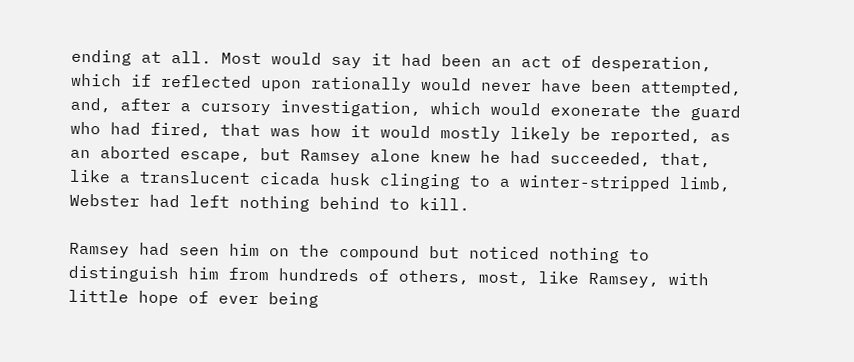ending at all. Most would say it had been an act of desperation, which if reflected upon rationally would never have been attempted, and, after a cursory investigation, which would exonerate the guard who had fired, that was how it would mostly likely be reported, as an aborted escape, but Ramsey alone knew he had succeeded, that, like a translucent cicada husk clinging to a winter-stripped limb, Webster had left nothing behind to kill.

Ramsey had seen him on the compound but noticed nothing to distinguish him from hundreds of others, most, like Ramsey, with little hope of ever being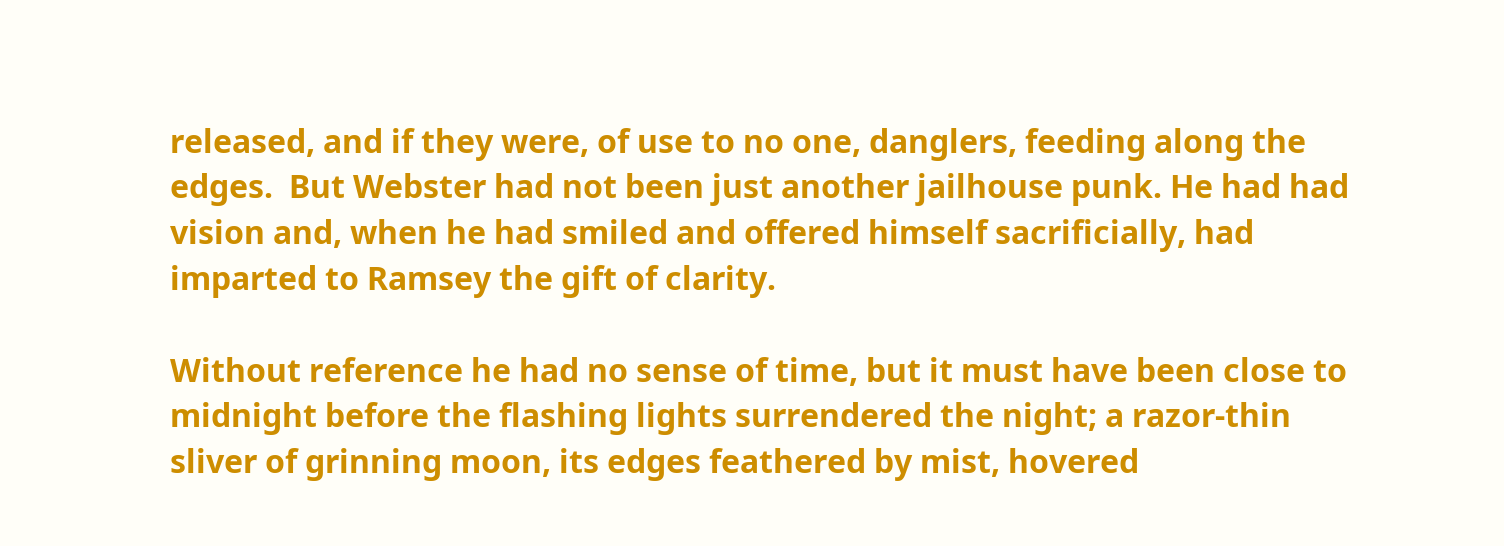released, and if they were, of use to no one, danglers, feeding along the edges.  But Webster had not been just another jailhouse punk. He had had vision and, when he had smiled and offered himself sacrificially, had imparted to Ramsey the gift of clarity.

Without reference he had no sense of time, but it must have been close to midnight before the flashing lights surrendered the night; a razor-thin sliver of grinning moon, its edges feathered by mist, hovered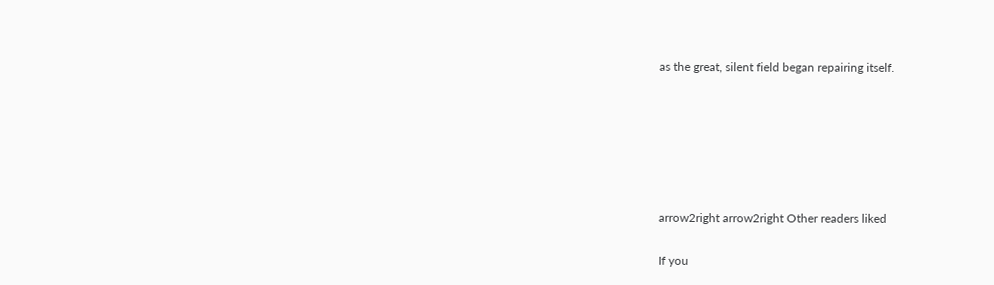as the great, silent field began repairing itself.






arrow2right arrow2right Other readers liked

If you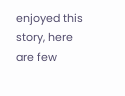enjoyed this story, here are few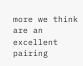more we think are an excellent pairing